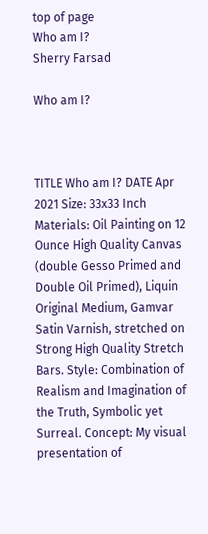top of page
Who am I?
Sherry Farsad

Who am I?



TITLE Who am I? DATE Apr 2021 Size: 33x33 Inch Materials: Oil Painting on 12 Ounce High Quality Canvas (double Gesso Primed and Double Oil Primed), Liquin Original Medium, Gamvar Satin Varnish, stretched on Strong High Quality Stretch Bars. Style: Combination of Realism and Imagination of the Truth, Symbolic yet Surreal. Concept: My visual presentation of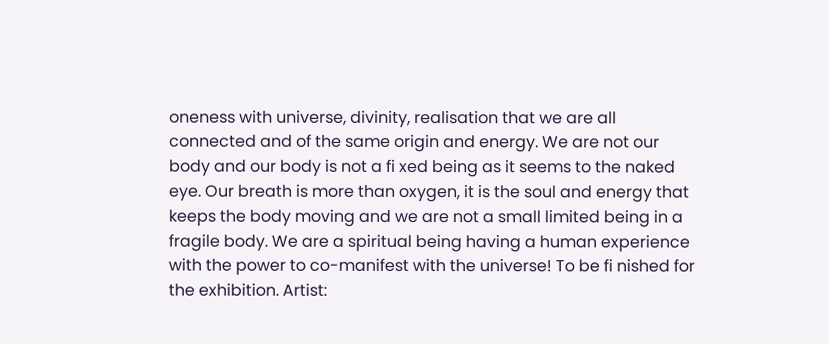oneness with universe, divinity, realisation that we are all connected and of the same origin and energy. We are not our body and our body is not a fi xed being as it seems to the naked eye. Our breath is more than oxygen, it is the soul and energy that keeps the body moving and we are not a small limited being in a fragile body. We are a spiritual being having a human experience with the power to co-manifest with the universe! To be fi nished for the exhibition. Artist: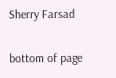Sherry Farsad

bottom of page